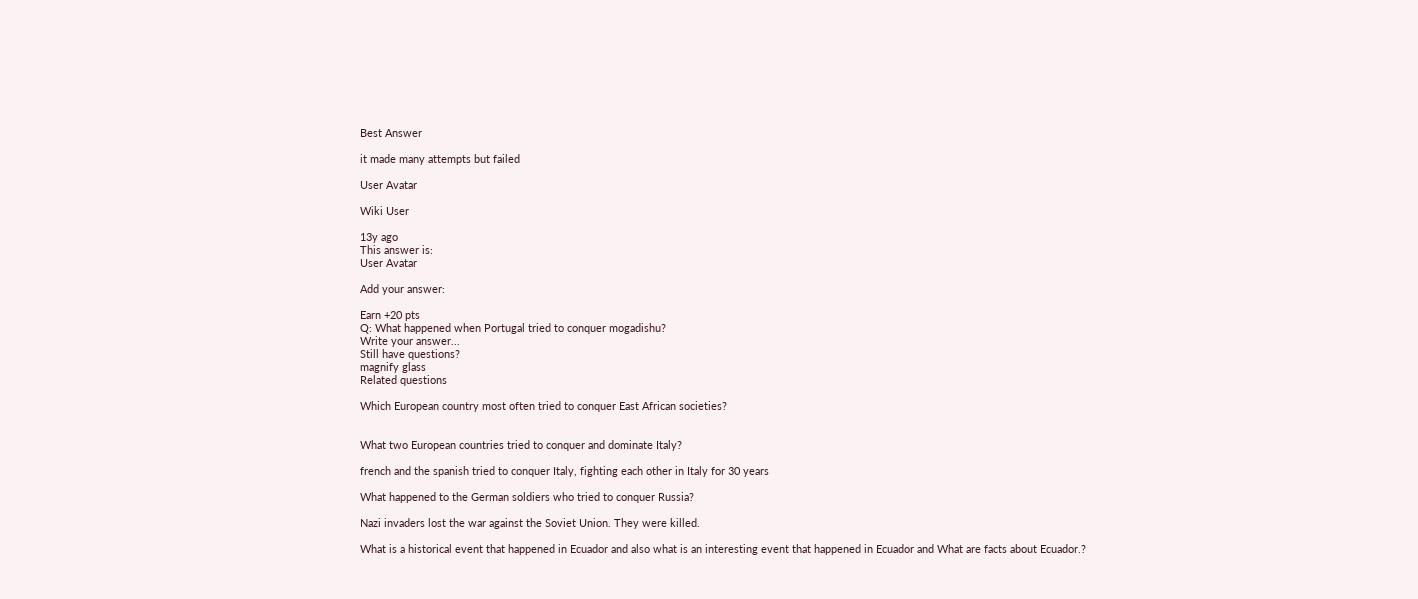Best Answer

it made many attempts but failed

User Avatar

Wiki User

13y ago
This answer is:
User Avatar

Add your answer:

Earn +20 pts
Q: What happened when Portugal tried to conquer mogadishu?
Write your answer...
Still have questions?
magnify glass
Related questions

Which European country most often tried to conquer East African societies?


What two European countries tried to conquer and dominate Italy?

french and the spanish tried to conquer Italy, fighting each other in Italy for 30 years

What happened to the German soldiers who tried to conquer Russia?

Nazi invaders lost the war against the Soviet Union. They were killed.

What is a historical event that happened in Ecuador and also what is an interesting event that happened in Ecuador and What are facts about Ecuador.?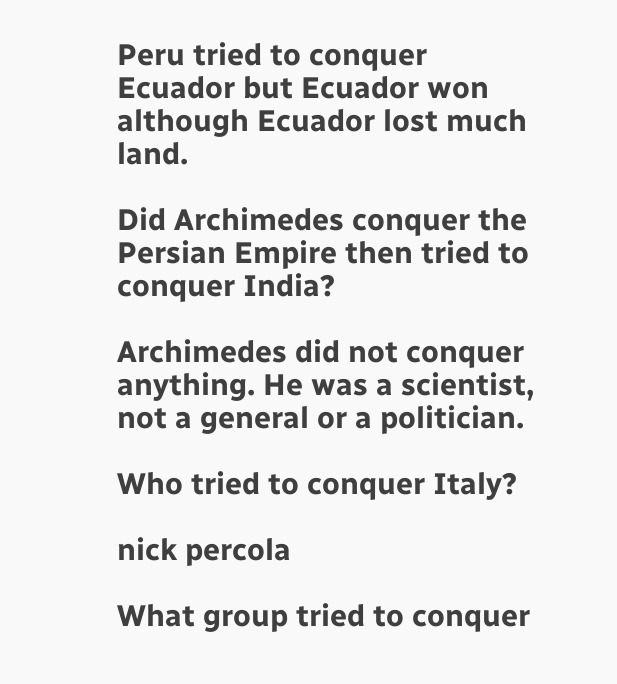Peru tried to conquer Ecuador but Ecuador won although Ecuador lost much land.

Did Archimedes conquer the Persian Empire then tried to conquer India?

Archimedes did not conquer anything. He was a scientist, not a general or a politician.

Who tried to conquer Italy?

nick percola

What group tried to conquer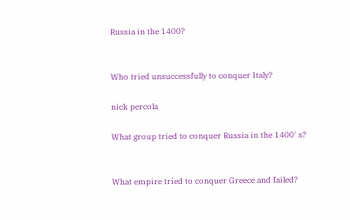Russia in the 1400?


Who tried unsuccessfully to conquer Italy?

nick percola

What group tried to conquer Russia in the 1400' s?


What empire tried to conquer Greece and failed?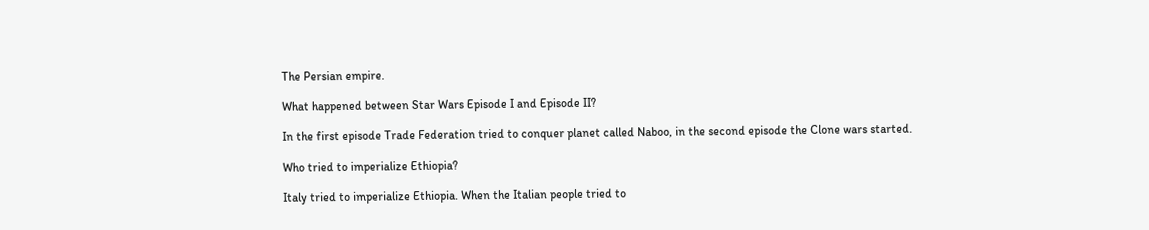The Persian empire.

What happened between Star Wars Episode I and Episode II?

In the first episode Trade Federation tried to conquer planet called Naboo, in the second episode the Clone wars started.

Who tried to imperialize Ethiopia?

Italy tried to imperialize Ethiopia. When the Italian people tried to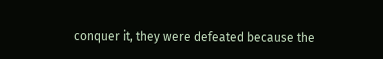conquer it, they were defeated because the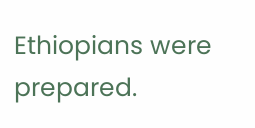Ethiopians were prepared.